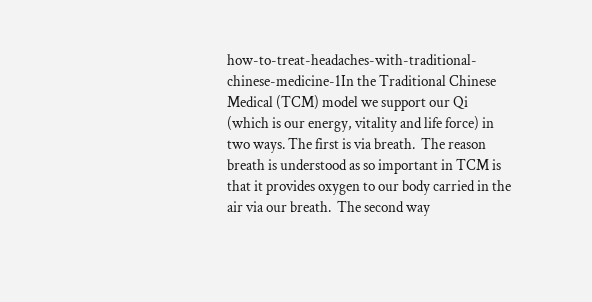how-to-treat-headaches-with-traditional-chinese-medicine-1In the Traditional Chinese Medical (TCM) model we support our Qi (which is our energy, vitality and life force) in two ways. The first is via breath.  The reason breath is understood as so important in TCM is that it provides oxygen to our body carried in the air via our breath.  The second way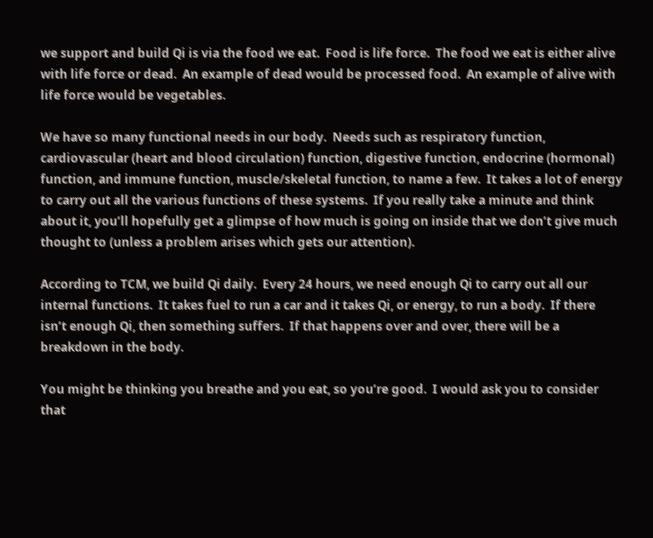we support and build Qi is via the food we eat.  Food is life force.  The food we eat is either alive with life force or dead.  An example of dead would be processed food.  An example of alive with life force would be vegetables.

We have so many functional needs in our body.  Needs such as respiratory function, cardiovascular (heart and blood circulation) function, digestive function, endocrine (hormonal) function, and immune function, muscle/skeletal function, to name a few.  It takes a lot of energy to carry out all the various functions of these systems.  If you really take a minute and think about it, you’ll hopefully get a glimpse of how much is going on inside that we don’t give much thought to (unless a problem arises which gets our attention).

According to TCM, we build Qi daily.  Every 24 hours, we need enough Qi to carry out all our internal functions.  It takes fuel to run a car and it takes Qi, or energy, to run a body.  If there isn’t enough Qi, then something suffers.  If that happens over and over, there will be a breakdown in the body.

You might be thinking you breathe and you eat, so you’re good.  I would ask you to consider that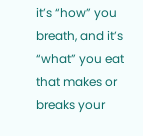it’s “how” you breath, and it’s “what” you eat that makes or breaks your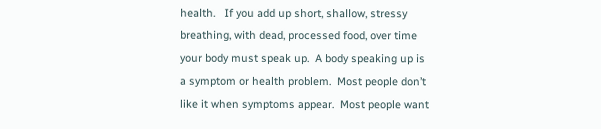health.   If you add up short, shallow, stressy breathing, with dead, processed food, over time your body must speak up.  A body speaking up is a symptom or health problem.  Most people don’t like it when symptoms appear.  Most people want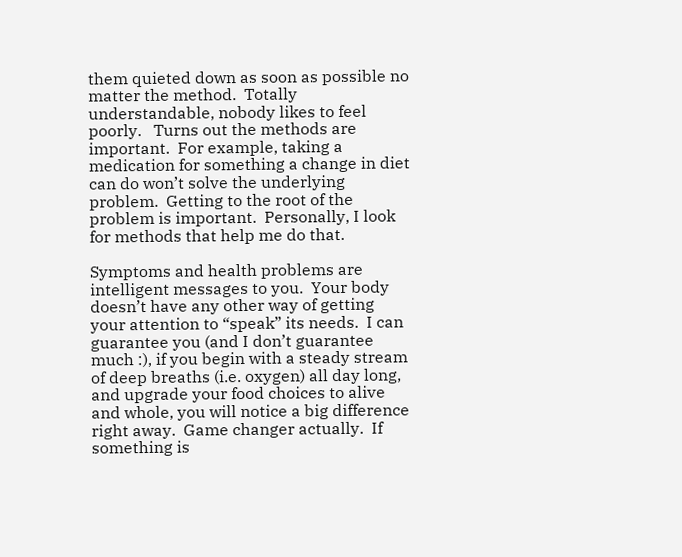them quieted down as soon as possible no matter the method.  Totally understandable, nobody likes to feel poorly.   Turns out the methods are important.  For example, taking a medication for something a change in diet can do won’t solve the underlying problem.  Getting to the root of the problem is important.  Personally, I look for methods that help me do that.

Symptoms and health problems are intelligent messages to you.  Your body doesn’t have any other way of getting your attention to “speak” its needs.  I can guarantee you (and I don’t guarantee much :), if you begin with a steady stream of deep breaths (i.e. oxygen) all day long, and upgrade your food choices to alive and whole, you will notice a big difference right away.  Game changer actually.  If something is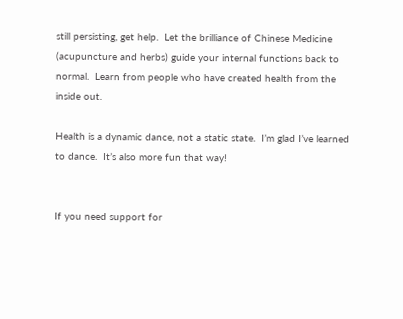still persisting, get help.  Let the brilliance of Chinese Medicine (acupuncture and herbs) guide your internal functions back to normal.  Learn from people who have created health from the inside out.

Health is a dynamic dance, not a static state.  I’m glad I’ve learned to dance.  It’s also more fun that way!


If you need support for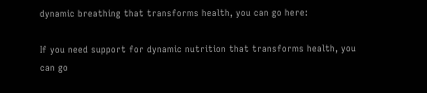dynamic breathing that transforms health, you can go here:

If you need support for dynamic nutrition that transforms health, you can go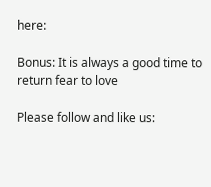here:

Bonus: It is always a good time to return fear to love

Please follow and like us: